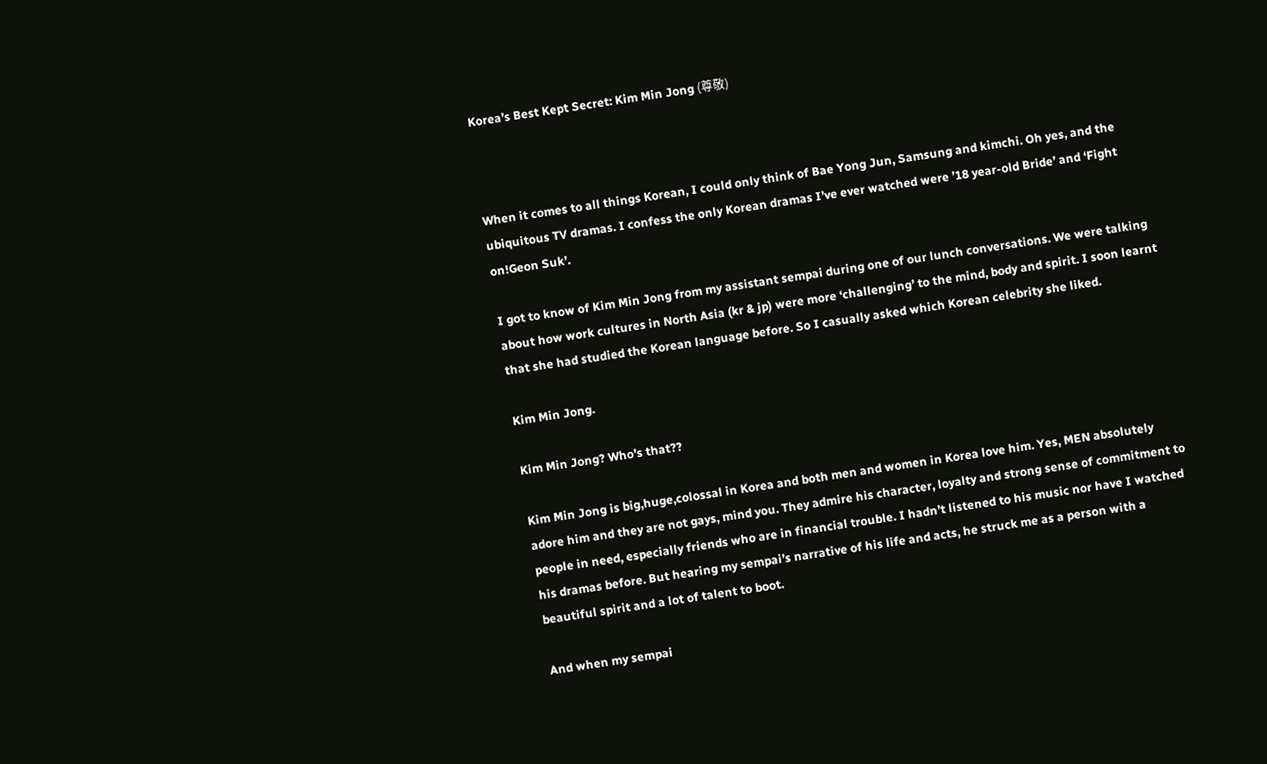Korea’s Best Kept Secret: Kim Min Jong (尊敬)



When it comes to all things Korean, I could only think of Bae Yong Jun, Samsung and kimchi. Oh yes, and the ubiquitous TV dramas. I confess the only Korean dramas I’ve ever watched were ’18 year-old Bride’ and ‘Fight on!Geon Suk’.

I got to know of Kim Min Jong from my assistant sempai during one of our lunch conversations. We were talking about how work cultures in North Asia (kr & jp) were more ‘challenging’ to the mind, body and spirit. I soon learnt that she had studied the Korean language before. So I casually asked which Korean celebrity she liked.

Kim Min Jong.

Kim Min Jong? Who’s that??

Kim Min Jong is big,huge,colossal in Korea and both men and women in Korea love him. Yes, MEN absolutely adore him and they are not gays, mind you. They admire his character, loyalty and strong sense of commitment to people in need, especially friends who are in financial trouble. I hadn’t listened to his music nor have I watched his dramas before. But hearing my sempai’s narrative of his life and acts, he struck me as a person with a beautiful spirit and a lot of talent to boot.

And when my sempai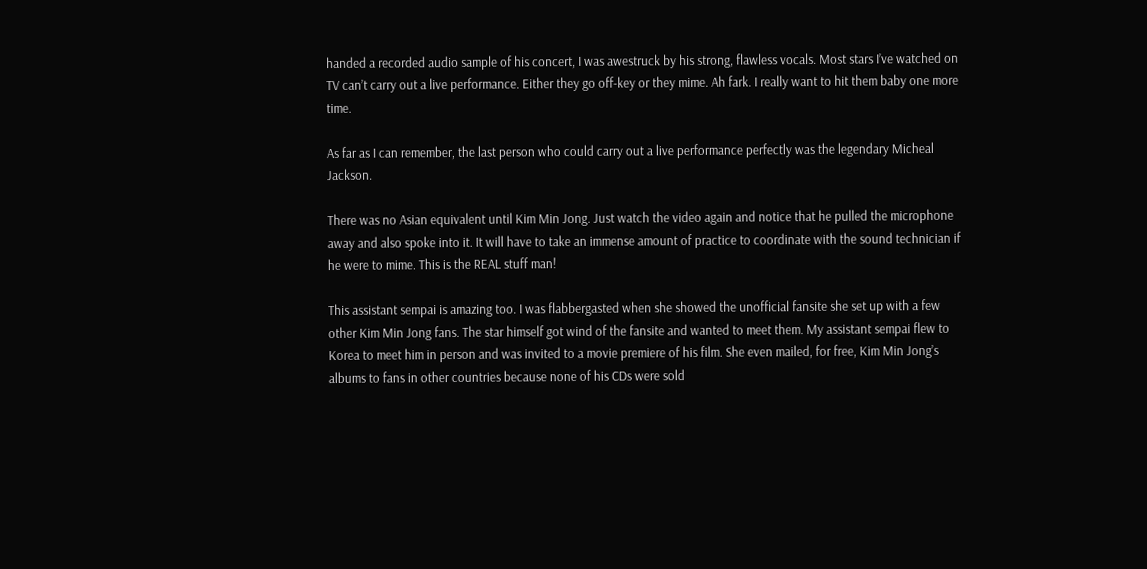handed a recorded audio sample of his concert, I was awestruck by his strong, flawless vocals. Most stars I’ve watched on TV can’t carry out a live performance. Either they go off-key or they mime. Ah fark. I really want to hit them baby one more time.

As far as I can remember, the last person who could carry out a live performance perfectly was the legendary Micheal Jackson.

There was no Asian equivalent until Kim Min Jong. Just watch the video again and notice that he pulled the microphone away and also spoke into it. It will have to take an immense amount of practice to coordinate with the sound technician if he were to mime. This is the REAL stuff man!

This assistant sempai is amazing too. I was flabbergasted when she showed the unofficial fansite she set up with a few other Kim Min Jong fans. The star himself got wind of the fansite and wanted to meet them. My assistant sempai flew to Korea to meet him in person and was invited to a movie premiere of his film. She even mailed, for free, Kim Min Jong’s albums to fans in other countries because none of his CDs were sold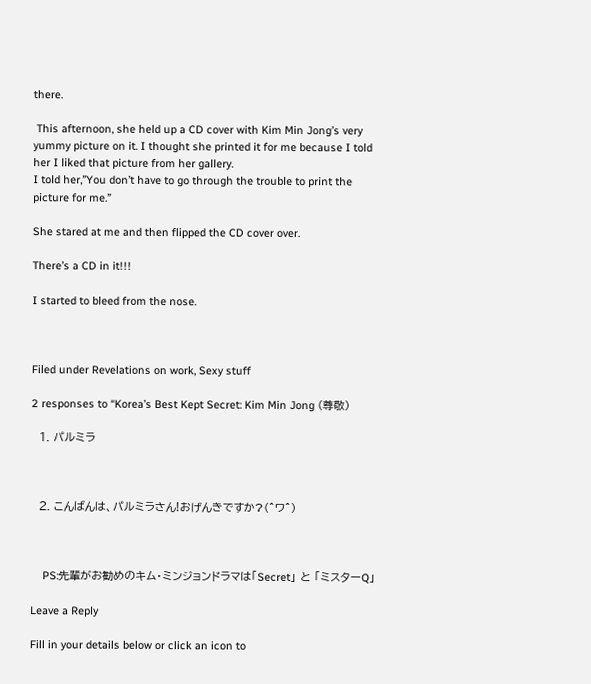there.

 This afternoon, she held up a CD cover with Kim Min Jong’s very yummy picture on it. I thought she printed it for me because I told her I liked that picture from her gallery.
I told her,”You don’t have to go through the trouble to print the picture for me.”

She stared at me and then flipped the CD cover over.

There’s a CD in it!!!

I started to bleed from the nose.



Filed under Revelations on work, Sexy stuff

2 responses to “Korea’s Best Kept Secret: Kim Min Jong (尊敬)

  1. パルミラ



  2. こんばんは、パルミラさん!おげんきですか?(^ワ^)



    PS:先輩がお勧めのキム・ミンジョンドラマは「Secret」 と 「ミスターQ」

Leave a Reply

Fill in your details below or click an icon to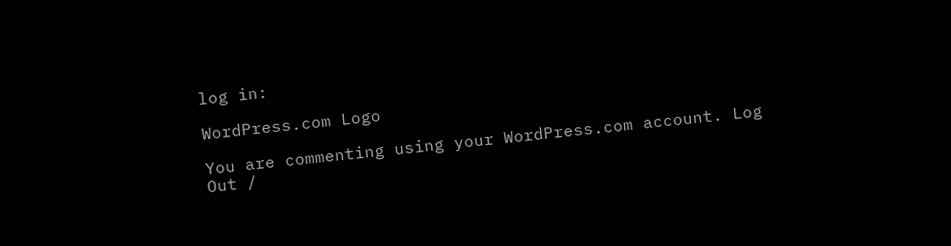log in:

WordPress.com Logo

You are commenting using your WordPress.com account. Log Out /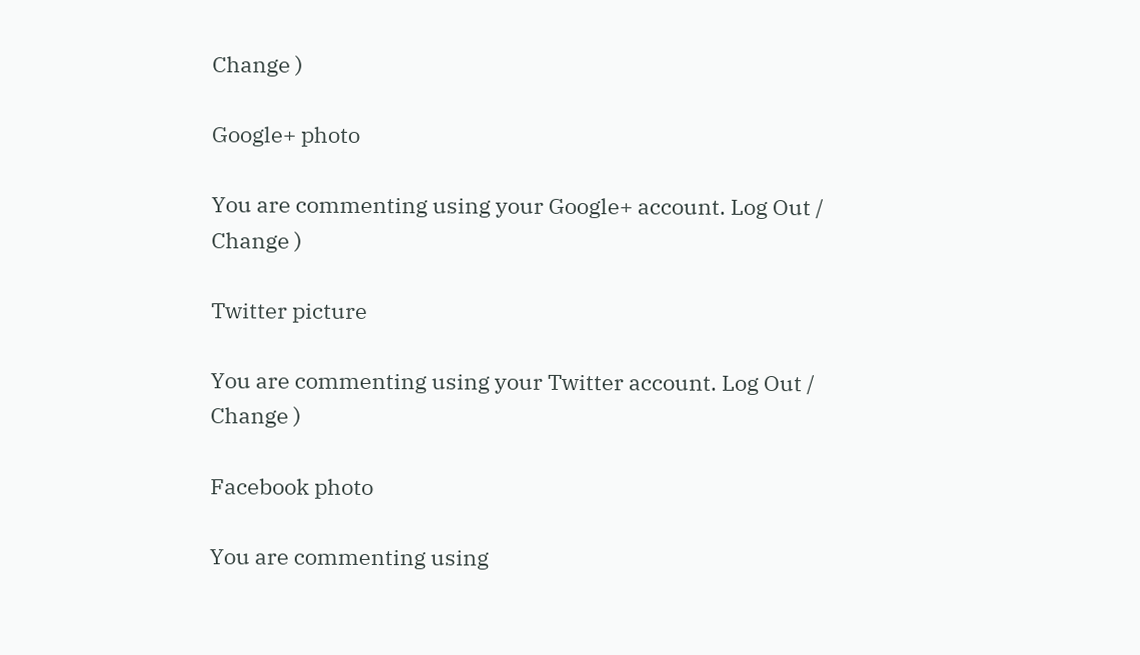Change )

Google+ photo

You are commenting using your Google+ account. Log Out /  Change )

Twitter picture

You are commenting using your Twitter account. Log Out /  Change )

Facebook photo

You are commenting using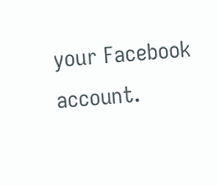your Facebook account.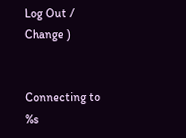Log Out /  Change )


Connecting to %s